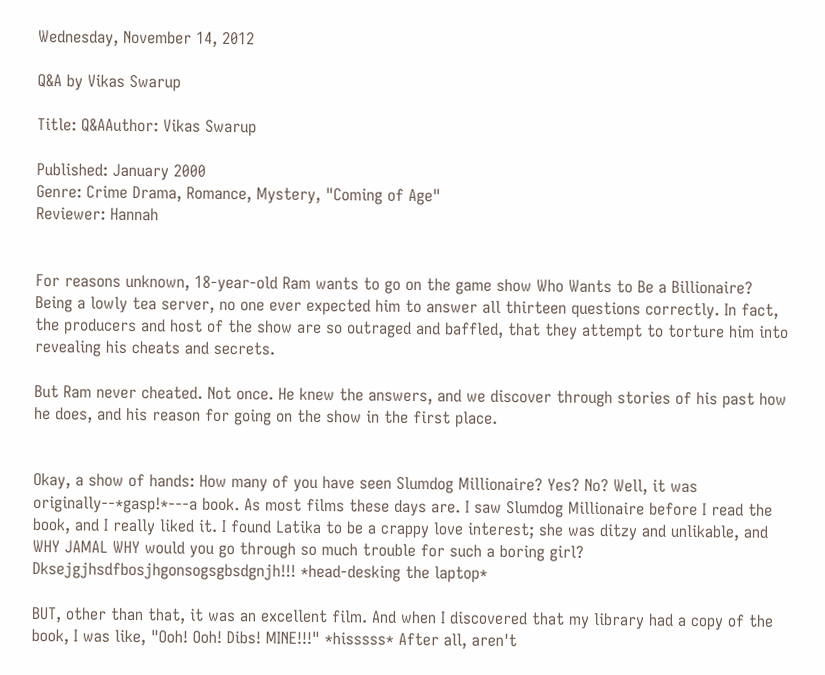Wednesday, November 14, 2012

Q&A by Vikas Swarup

Title: Q&AAuthor: Vikas Swarup

Published: January 2000
Genre: Crime Drama, Romance, Mystery, "Coming of Age"
Reviewer: Hannah


For reasons unknown, 18-year-old Ram wants to go on the game show Who Wants to Be a Billionaire? Being a lowly tea server, no one ever expected him to answer all thirteen questions correctly. In fact, the producers and host of the show are so outraged and baffled, that they attempt to torture him into revealing his cheats and secrets.

But Ram never cheated. Not once. He knew the answers, and we discover through stories of his past how he does, and his reason for going on the show in the first place.


Okay, a show of hands: How many of you have seen Slumdog Millionaire? Yes? No? Well, it was originally--*gasp!*---a book. As most films these days are. I saw Slumdog Millionaire before I read the book, and I really liked it. I found Latika to be a crappy love interest; she was ditzy and unlikable, and WHY JAMAL WHY would you go through so much trouble for such a boring girl? Dksejgjhsdfbosjhgonsogsgbsdgnjh!!! *head-desking the laptop*

BUT, other than that, it was an excellent film. And when I discovered that my library had a copy of the book, I was like, "Ooh! Ooh! Dibs! MINE!!!" *hisssss* After all, aren't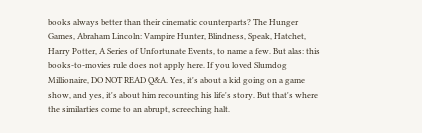books always better than their cinematic counterparts? The Hunger Games, Abraham Lincoln: Vampire Hunter, Blindness, Speak, Hatchet, Harry Potter, A Series of Unfortunate Events, to name a few. But alas: this books-to-movies rule does not apply here. If you loved Slumdog Millionaire, DO NOT READ Q&A. Yes, it's about a kid going on a game show, and yes, it's about him recounting his life's story. But that's where the similarties come to an abrupt, screeching halt.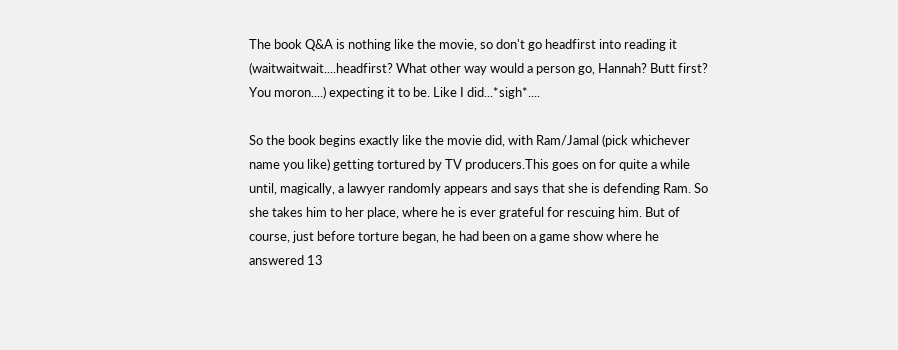The book Q&A is nothing like the movie, so don't go headfirst into reading it (waitwaitwait....headfirst? What other way would a person go, Hannah? Butt first? You moron....) expecting it to be. Like I did...*sigh*....

So the book begins exactly like the movie did, with Ram/Jamal (pick whichever name you like) getting tortured by TV producers.This goes on for quite a while until, magically, a lawyer randomly appears and says that she is defending Ram. So she takes him to her place, where he is ever grateful for rescuing him. But of course, just before torture began, he had been on a game show where he answered 13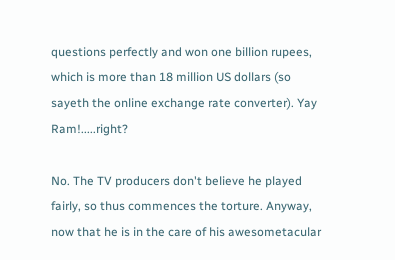questions perfectly and won one billion rupees, which is more than 18 million US dollars (so sayeth the online exchange rate converter). Yay Ram!.....right?

No. The TV producers don't believe he played fairly, so thus commences the torture. Anyway, now that he is in the care of his awesometacular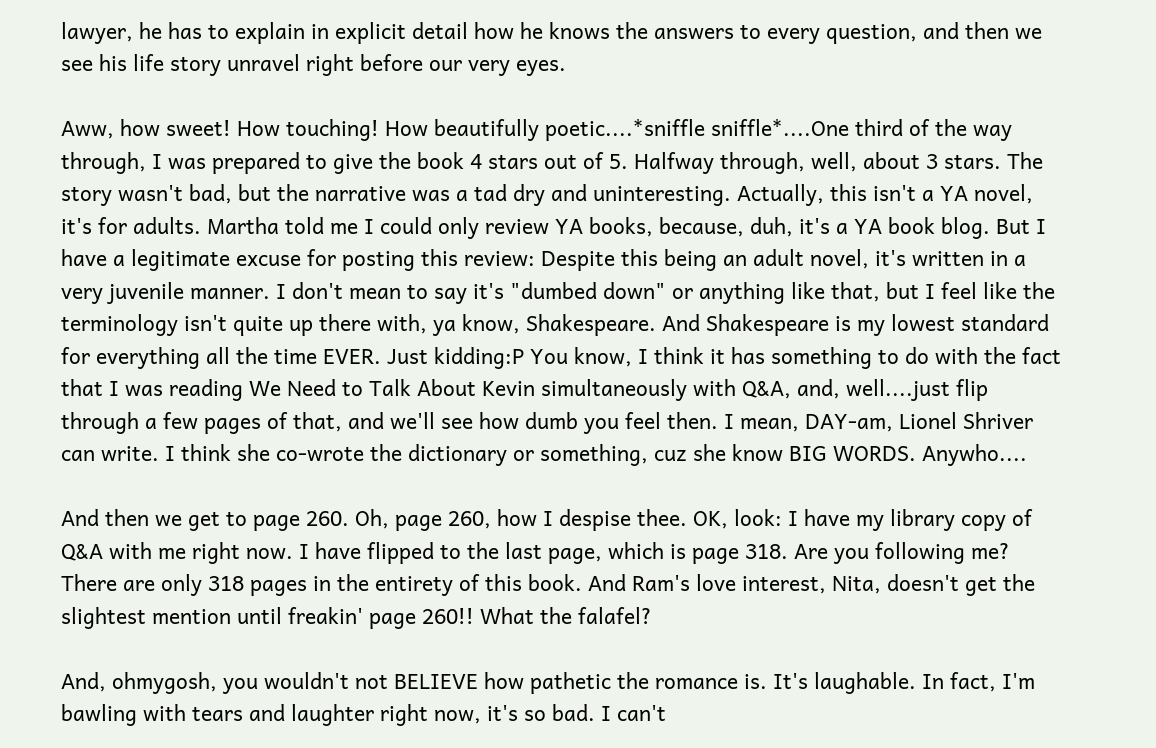lawyer, he has to explain in explicit detail how he knows the answers to every question, and then we see his life story unravel right before our very eyes.

Aww, how sweet! How touching! How beautifully poetic....*sniffle sniffle*....One third of the way through, I was prepared to give the book 4 stars out of 5. Halfway through, well, about 3 stars. The story wasn't bad, but the narrative was a tad dry and uninteresting. Actually, this isn't a YA novel, it's for adults. Martha told me I could only review YA books, because, duh, it's a YA book blog. But I have a legitimate excuse for posting this review: Despite this being an adult novel, it's written in a very juvenile manner. I don't mean to say it's "dumbed down" or anything like that, but I feel like the terminology isn't quite up there with, ya know, Shakespeare. And Shakespeare is my lowest standard for everything all the time EVER. Just kidding:P You know, I think it has something to do with the fact that I was reading We Need to Talk About Kevin simultaneously with Q&A, and, well....just flip through a few pages of that, and we'll see how dumb you feel then. I mean, DAY-am, Lionel Shriver can write. I think she co-wrote the dictionary or something, cuz she know BIG WORDS. Anywho....

And then we get to page 260. Oh, page 260, how I despise thee. OK, look: I have my library copy of Q&A with me right now. I have flipped to the last page, which is page 318. Are you following me? There are only 318 pages in the entirety of this book. And Ram's love interest, Nita, doesn't get the slightest mention until freakin' page 260!! What the falafel?

And, ohmygosh, you wouldn't not BELIEVE how pathetic the romance is. It's laughable. In fact, I'm bawling with tears and laughter right now, it's so bad. I can't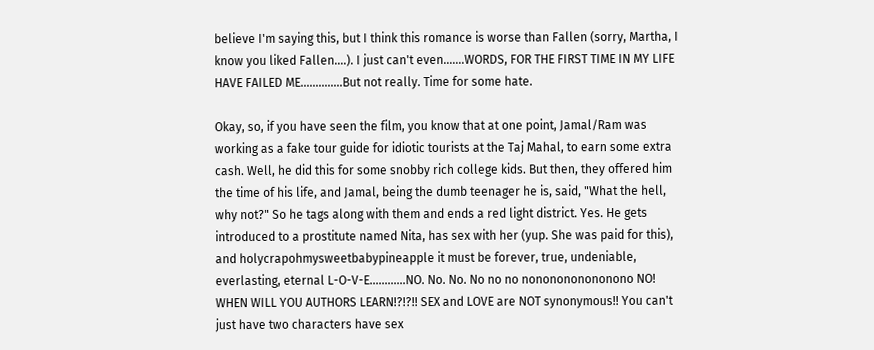believe I'm saying this, but I think this romance is worse than Fallen (sorry, Martha, I know you liked Fallen....). I just can't even.......WORDS, FOR THE FIRST TIME IN MY LIFE HAVE FAILED ME..............But not really. Time for some hate.

Okay, so, if you have seen the film, you know that at one point, Jamal/Ram was working as a fake tour guide for idiotic tourists at the Taj Mahal, to earn some extra cash. Well, he did this for some snobby rich college kids. But then, they offered him the time of his life, and Jamal, being the dumb teenager he is, said, "What the hell, why not?" So he tags along with them and ends a red light district. Yes. He gets introduced to a prostitute named Nita, has sex with her (yup. She was paid for this), and holycrapohmysweetbabypineapple it must be forever, true, undeniable, everlasting, eternal L-O-V-E............NO. No. No. No no no nononononononono NO! WHEN WILL YOU AUTHORS LEARN!?!?!! SEX and LOVE are NOT synonymous!! You can't just have two characters have sex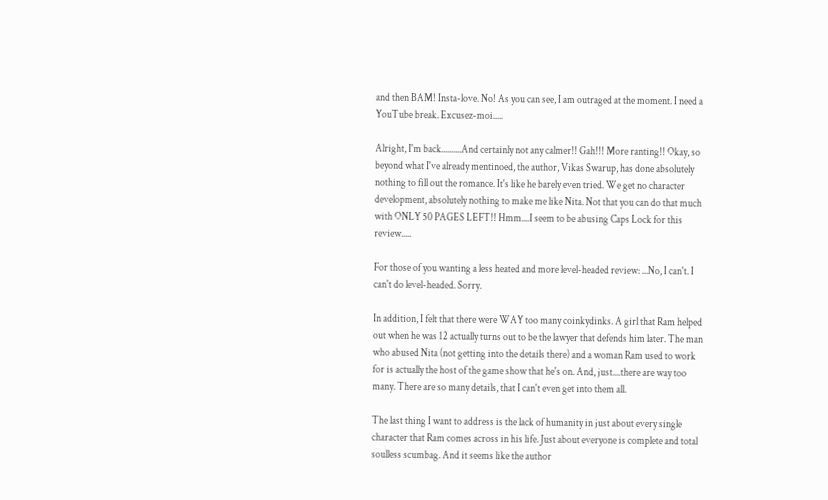and then BAM! Insta-love. No! As you can see, I am outraged at the moment. I need a YouTube break. Excusez-moi.....

Alright, I'm back..........And certainly not any calmer!! Gah!!! More ranting!! Okay, so beyond what I've already mentinoed, the author, Vikas Swarup, has done absolutely nothing to fill out the romance. It's like he barely even tried. We get no character development, absolutely nothing to make me like Nita. Not that you can do that much with ONLY 50 PAGES LEFT!! Hmm....I seem to be abusing Caps Lock for this review.....

For those of you wanting a less heated and more level-headed review: ...No, I can't. I can't do level-headed. Sorry.

In addition, I felt that there were WAY too many coinkydinks. A girl that Ram helped out when he was 12 actually turns out to be the lawyer that defends him later. The man who abused Nita (not getting into the details there) and a woman Ram used to work for is actually the host of the game show that he's on. And, just....there are way too many. There are so many details, that I can't even get into them all.

The last thing I want to address is the lack of humanity in just about every single character that Ram comes across in his life. Just about everyone is complete and total soulless scumbag. And it seems like the author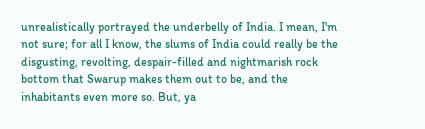unrealistically portrayed the underbelly of India. I mean, I'm not sure; for all I know, the slums of India could really be the disgusting, revolting, despair-filled and nightmarish rock bottom that Swarup makes them out to be, and the inhabitants even more so. But, ya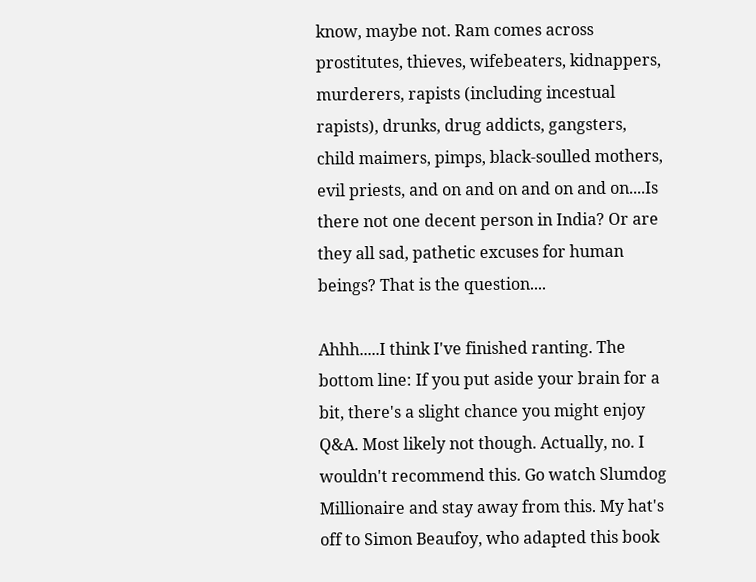know, maybe not. Ram comes across prostitutes, thieves, wifebeaters, kidnappers, murderers, rapists (including incestual rapists), drunks, drug addicts, gangsters, child maimers, pimps, black-soulled mothers, evil priests, and on and on and on and on....Is there not one decent person in India? Or are they all sad, pathetic excuses for human beings? That is the question....

Ahhh.....I think I've finished ranting. The bottom line: If you put aside your brain for a bit, there's a slight chance you might enjoy Q&A. Most likely not though. Actually, no. I wouldn't recommend this. Go watch Slumdog Millionaire and stay away from this. My hat's off to Simon Beaufoy, who adapted this book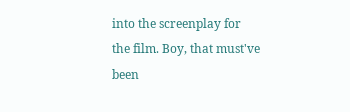into the screenplay for the film. Boy, that must've been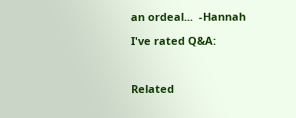an ordeal...  -Hannah

I've rated Q&A:



Related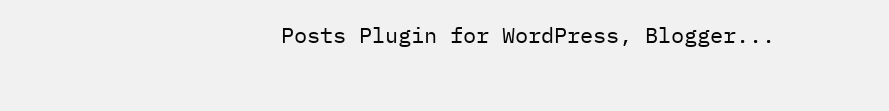Posts Plugin for WordPress, Blogger...